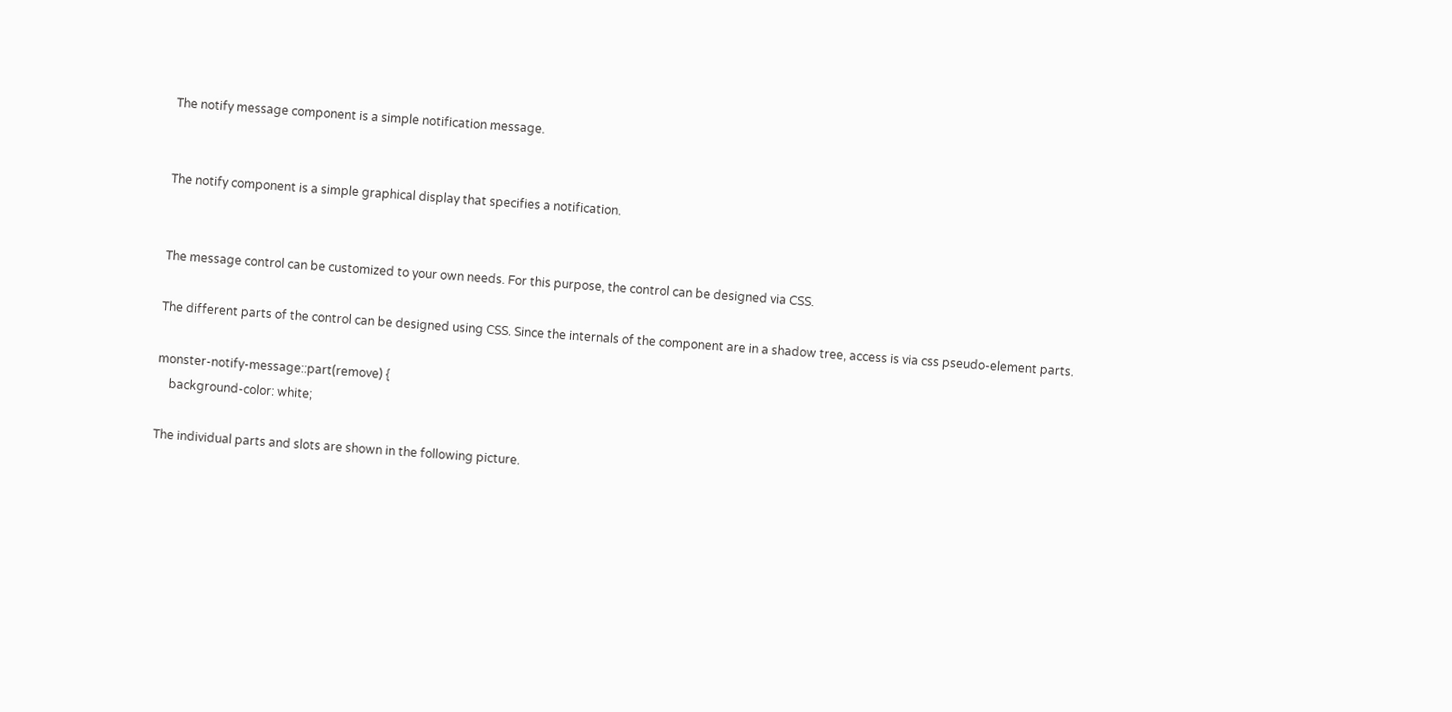The notify message component is a simple notification message.


The notify component is a simple graphical display that specifies a notification.


The message control can be customized to your own needs. For this purpose, the control can be designed via CSS.

The different parts of the control can be designed using CSS. Since the internals of the component are in a shadow tree, access is via css pseudo-element parts.

monster-notify-message::part(remove) {
    background-color: white;

The individual parts and slots are shown in the following picture.